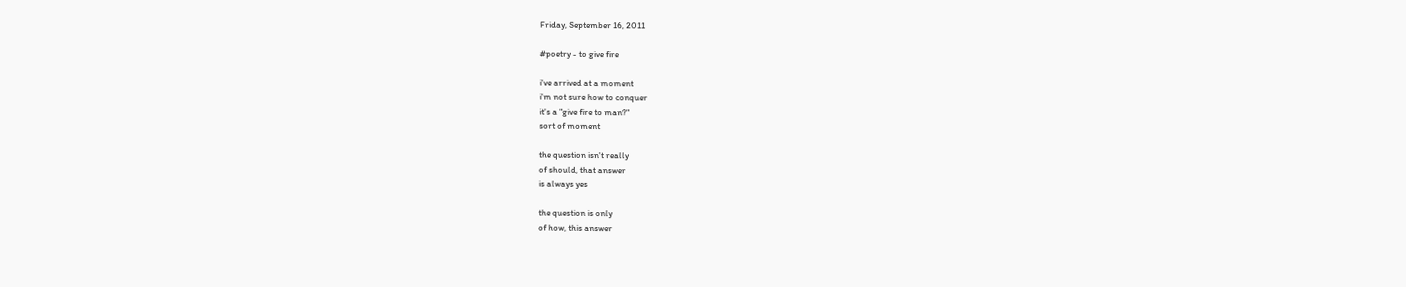Friday, September 16, 2011

#poetry - to give fire

i've arrived at a moment
i'm not sure how to conquer
it's a "give fire to man?"
sort of moment

the question isn't really
of should, that answer
is always yes

the question is only
of how, this answer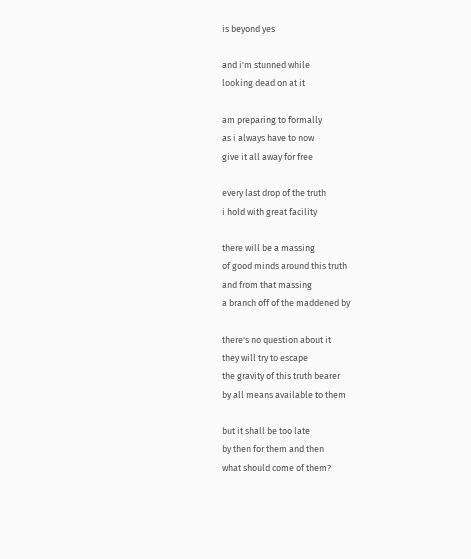is beyond yes

and i'm stunned while
looking dead on at it

am preparing to formally
as i always have to now
give it all away for free

every last drop of the truth
i hold with great facility

there will be a massing
of good minds around this truth
and from that massing
a branch off of the maddened by

there's no question about it
they will try to escape
the gravity of this truth bearer
by all means available to them

but it shall be too late
by then for them and then
what should come of them?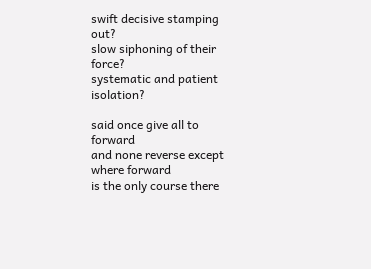swift decisive stamping out?
slow siphoning of their force?
systematic and patient isolation?

said once give all to forward
and none reverse except where forward
is the only course there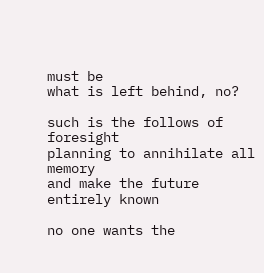must be
what is left behind, no?

such is the follows of foresight
planning to annihilate all memory
and make the future entirely known

no one wants the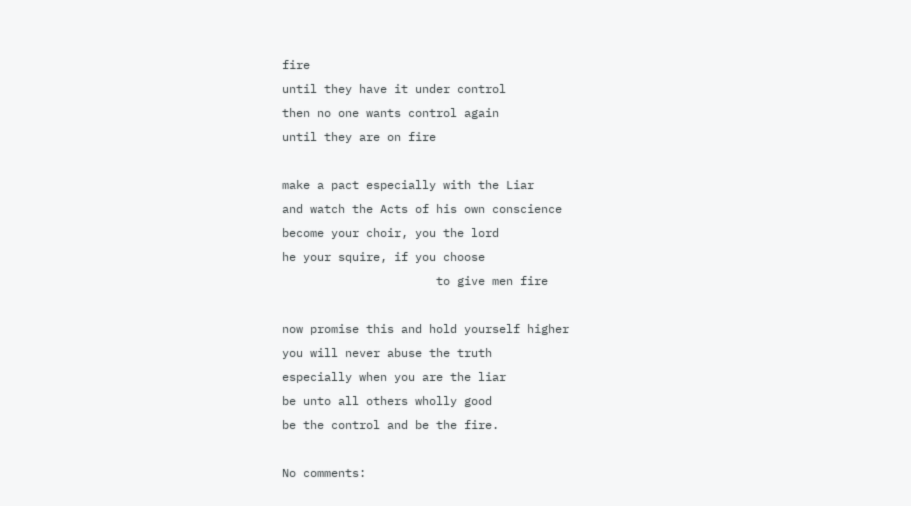fire
until they have it under control
then no one wants control again
until they are on fire

make a pact especially with the Liar
and watch the Acts of his own conscience
become your choir, you the lord
he your squire, if you choose
                      to give men fire

now promise this and hold yourself higher
you will never abuse the truth
especially when you are the liar
be unto all others wholly good
be the control and be the fire.

No comments: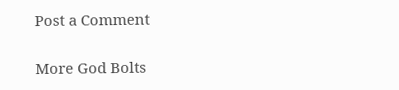Post a Comment

More God Bolts